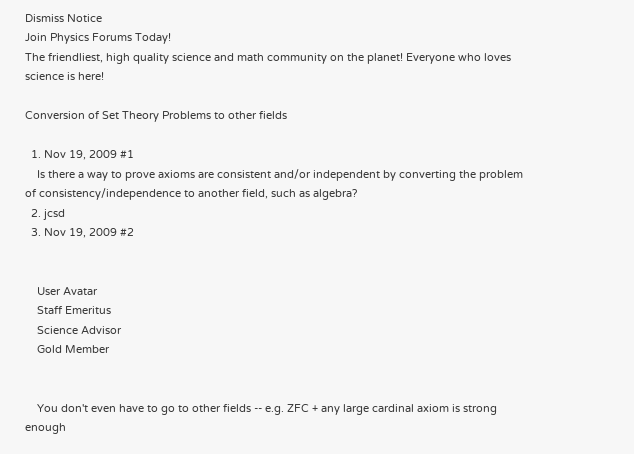Dismiss Notice
Join Physics Forums Today!
The friendliest, high quality science and math community on the planet! Everyone who loves science is here!

Conversion of Set Theory Problems to other fields

  1. Nov 19, 2009 #1
    Is there a way to prove axioms are consistent and/or independent by converting the problem of consistency/independence to another field, such as algebra?
  2. jcsd
  3. Nov 19, 2009 #2


    User Avatar
    Staff Emeritus
    Science Advisor
    Gold Member


    You don't even have to go to other fields -- e.g. ZFC + any large cardinal axiom is strong enough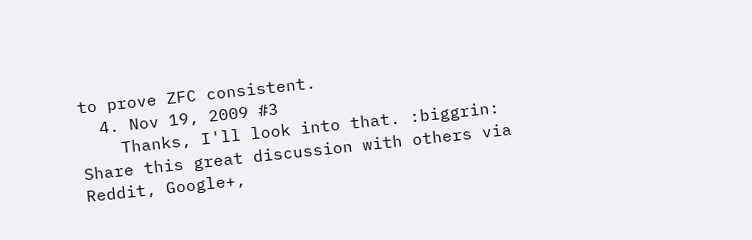to prove ZFC consistent.
  4. Nov 19, 2009 #3
    Thanks, I'll look into that. :biggrin:
Share this great discussion with others via Reddit, Google+,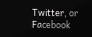Twitter, or Facebook